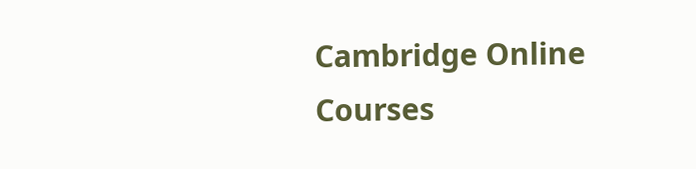Cambridge Online Courses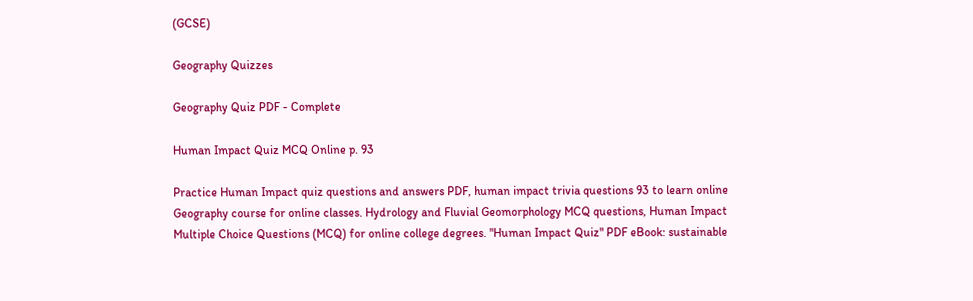(GCSE)

Geography Quizzes

Geography Quiz PDF - Complete

Human Impact Quiz MCQ Online p. 93

Practice Human Impact quiz questions and answers PDF, human impact trivia questions 93 to learn online Geography course for online classes. Hydrology and Fluvial Geomorphology MCQ questions, Human Impact Multiple Choice Questions (MCQ) for online college degrees. "Human Impact Quiz" PDF eBook: sustainable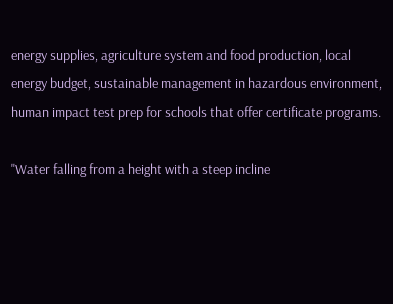energy supplies, agriculture system and food production, local energy budget, sustainable management in hazardous environment, human impact test prep for schools that offer certificate programs.

"Water falling from a height with a steep incline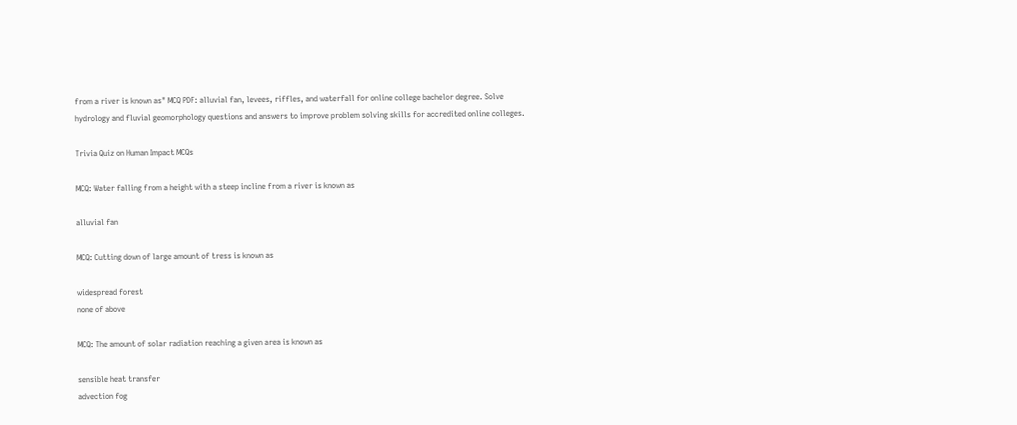from a river is known as" MCQ PDF: alluvial fan, levees, riffles, and waterfall for online college bachelor degree. Solve hydrology and fluvial geomorphology questions and answers to improve problem solving skills for accredited online colleges.

Trivia Quiz on Human Impact MCQs

MCQ: Water falling from a height with a steep incline from a river is known as

alluvial fan

MCQ: Cutting down of large amount of tress is known as

widespread forest
none of above

MCQ: The amount of solar radiation reaching a given area is known as

sensible heat transfer
advection fog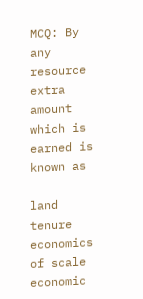MCQ: By any resource extra amount which is earned is known as

land tenure
economics of scale
economic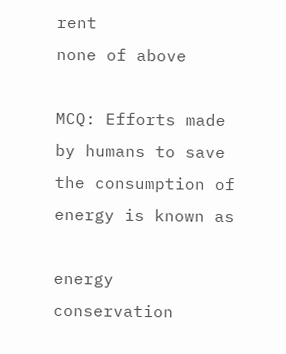rent
none of above

MCQ: Efforts made by humans to save the consumption of energy is known as

energy conservation